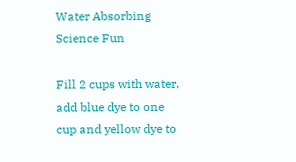Water Absorbing Science Fun

Fill 2 cups with water, add blue dye to one cup and yellow dye to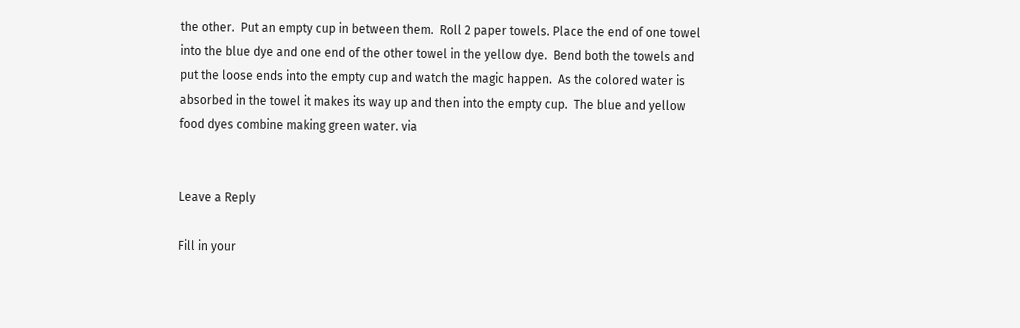the other.  Put an empty cup in between them.  Roll 2 paper towels. Place the end of one towel into the blue dye and one end of the other towel in the yellow dye.  Bend both the towels and put the loose ends into the empty cup and watch the magic happen.  As the colored water is absorbed in the towel it makes its way up and then into the empty cup.  The blue and yellow food dyes combine making green water. via


Leave a Reply

Fill in your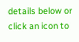details below or click an icon to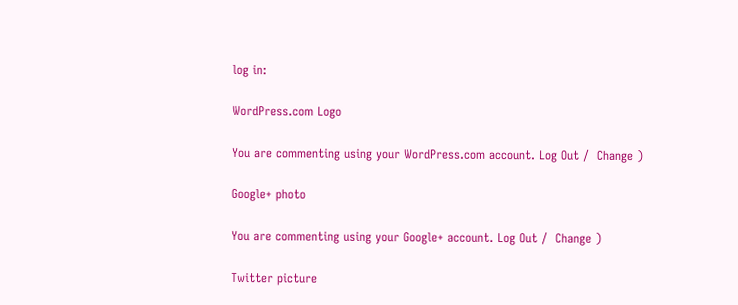log in:

WordPress.com Logo

You are commenting using your WordPress.com account. Log Out /  Change )

Google+ photo

You are commenting using your Google+ account. Log Out /  Change )

Twitter picture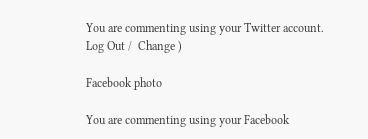You are commenting using your Twitter account. Log Out /  Change )

Facebook photo

You are commenting using your Facebook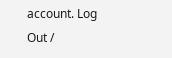account. Log Out /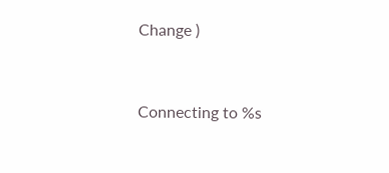Change )


Connecting to %s